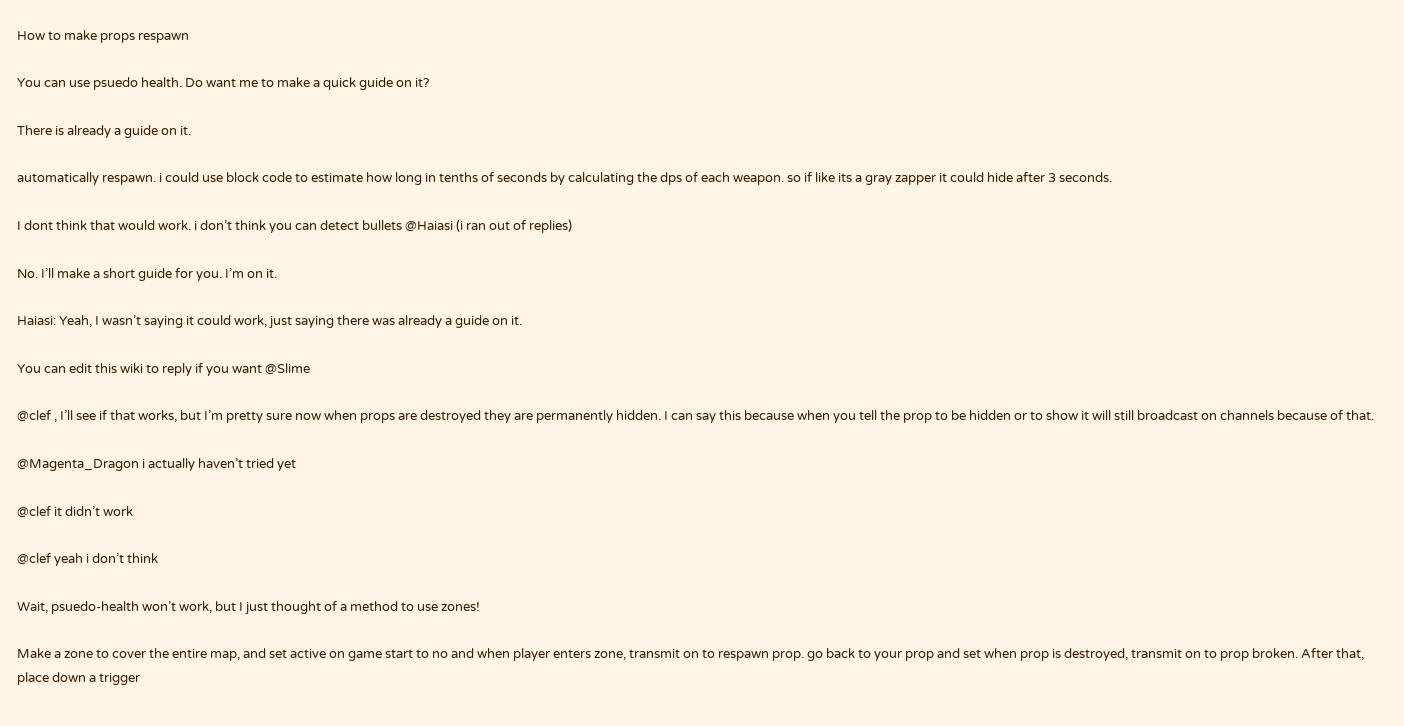How to make props respawn

You can use psuedo health. Do want me to make a quick guide on it?

There is already a guide on it.

automatically respawn. i could use block code to estimate how long in tenths of seconds by calculating the dps of each weapon. so if like its a gray zapper it could hide after 3 seconds.

I dont think that would work. i don’t think you can detect bullets @Haiasi (i ran out of replies)

No. I’ll make a short guide for you. I’m on it.

Haiasi: Yeah, I wasn’t saying it could work, just saying there was already a guide on it.

You can edit this wiki to reply if you want @Slime

@clef , I’ll see if that works, but I’m pretty sure now when props are destroyed they are permanently hidden. I can say this because when you tell the prop to be hidden or to show it will still broadcast on channels because of that.

@Magenta_Dragon i actually haven’t tried yet

@clef it didn’t work

@clef yeah i don’t think

Wait, psuedo-health won’t work, but I just thought of a method to use zones!

Make a zone to cover the entire map, and set active on game start to no and when player enters zone, transmit on to respawn prop. go back to your prop and set when prop is destroyed, transmit on to prop broken. After that, place down a trigger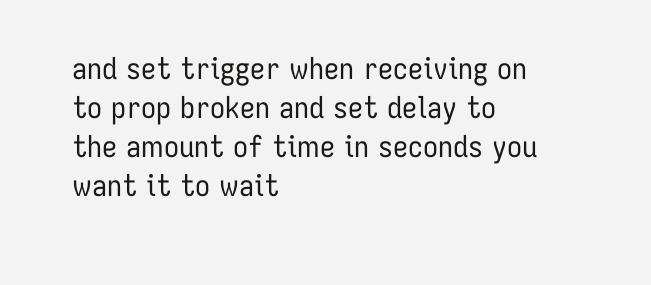and set trigger when receiving on to prop broken and set delay to the amount of time in seconds you want it to wait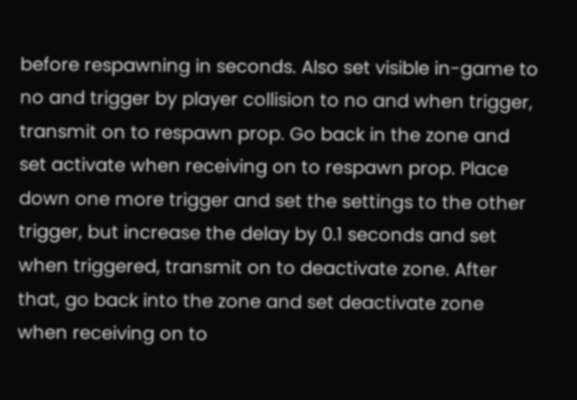before respawning in seconds. Also set visible in-game to no and trigger by player collision to no and when trigger, transmit on to respawn prop. Go back in the zone and set activate when receiving on to respawn prop. Place down one more trigger and set the settings to the other trigger, but increase the delay by 0.1 seconds and set when triggered, transmit on to deactivate zone. After that, go back into the zone and set deactivate zone when receiving on to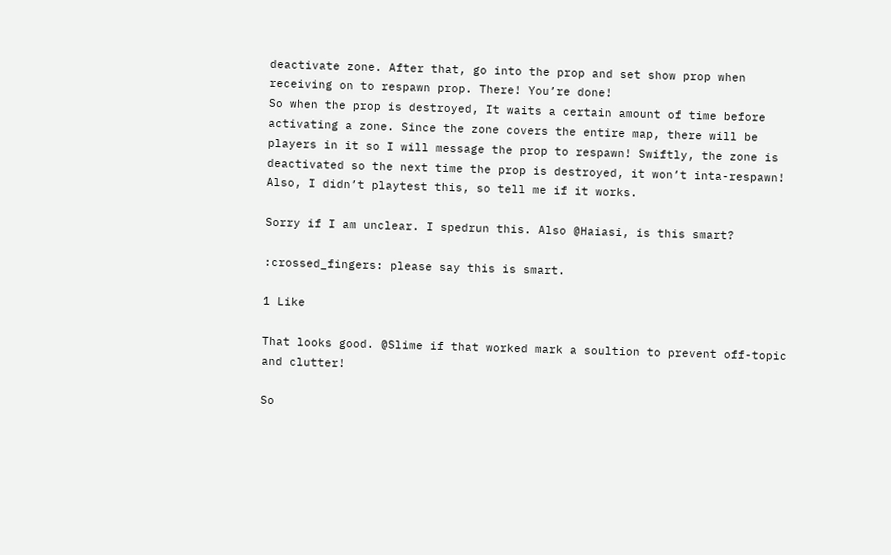deactivate zone. After that, go into the prop and set show prop when receiving on to respawn prop. There! You’re done!
So when the prop is destroyed, It waits a certain amount of time before activating a zone. Since the zone covers the entire map, there will be players in it so I will message the prop to respawn! Swiftly, the zone is deactivated so the next time the prop is destroyed, it won’t inta-respawn! Also, I didn’t playtest this, so tell me if it works.

Sorry if I am unclear. I spedrun this. Also @Haiasi, is this smart?

:crossed_fingers: please say this is smart.

1 Like

That looks good. @Slime if that worked mark a soultion to prevent off-topic and clutter!

So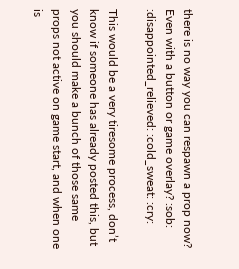there is no way you can respawn a prop now? Even with a button or game overlay? :sob: :disappointed_relieved: :cold_sweat: :cry:

This would be a very tiresome process, don’t know if someone has already posted this, but you should make a bunch of those same props not active on game start, and when one is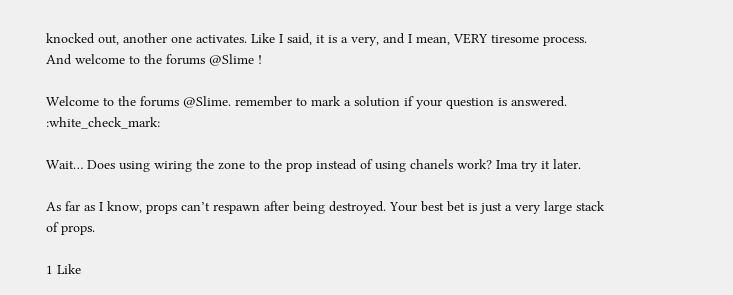knocked out, another one activates. Like I said, it is a very, and I mean, VERY tiresome process. And welcome to the forums @Slime !

Welcome to the forums @Slime. remember to mark a solution if your question is answered. :white_check_mark:

Wait… Does using wiring the zone to the prop instead of using chanels work? Ima try it later.

As far as I know, props can’t respawn after being destroyed. Your best bet is just a very large stack of props.

1 Like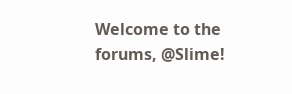Welcome to the forums, @Slime!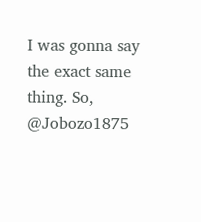I was gonna say the exact same thing. So, @Jobozo1875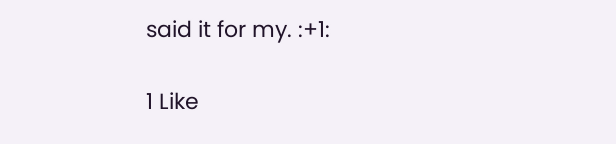said it for my. :+1:

1 Like